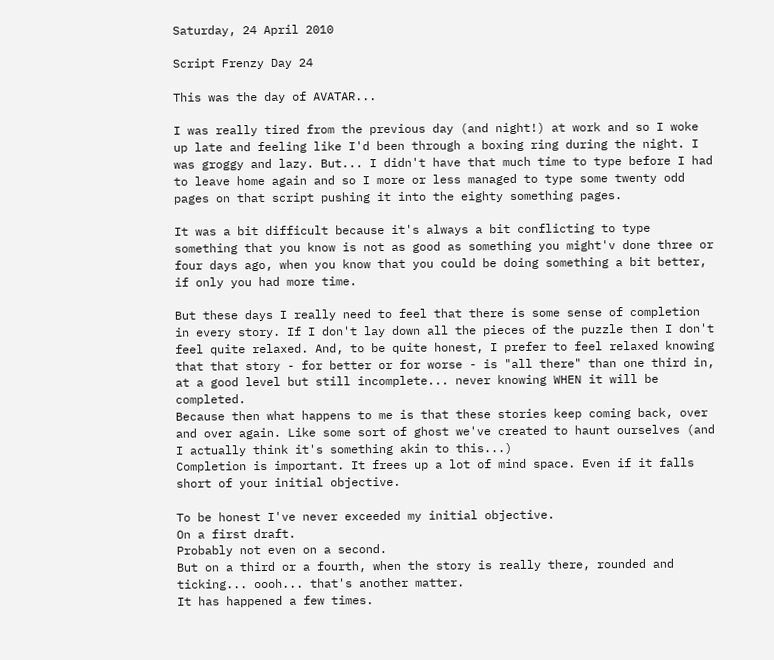Saturday, 24 April 2010

Script Frenzy Day 24

This was the day of AVATAR...

I was really tired from the previous day (and night!) at work and so I woke up late and feeling like I'd been through a boxing ring during the night. I was groggy and lazy. But... I didn't have that much time to type before I had to leave home again and so I more or less managed to type some twenty odd pages on that script pushing it into the eighty something pages.

It was a bit difficult because it's always a bit conflicting to type something that you know is not as good as something you might'v done three or four days ago, when you know that you could be doing something a bit better, if only you had more time.

But these days I really need to feel that there is some sense of completion in every story. If I don't lay down all the pieces of the puzzle then I don't feel quite relaxed. And, to be quite honest, I prefer to feel relaxed knowing that that story - for better or for worse - is "all there" than one third in, at a good level but still incomplete... never knowing WHEN it will be completed.
Because then what happens to me is that these stories keep coming back, over and over again. Like some sort of ghost we've created to haunt ourselves (and I actually think it's something akin to this...)
Completion is important. It frees up a lot of mind space. Even if it falls short of your initial objective.

To be honest I've never exceeded my initial objective.
On a first draft.
Probably not even on a second.
But on a third or a fourth, when the story is really there, rounded and ticking... oooh... that's another matter.
It has happened a few times.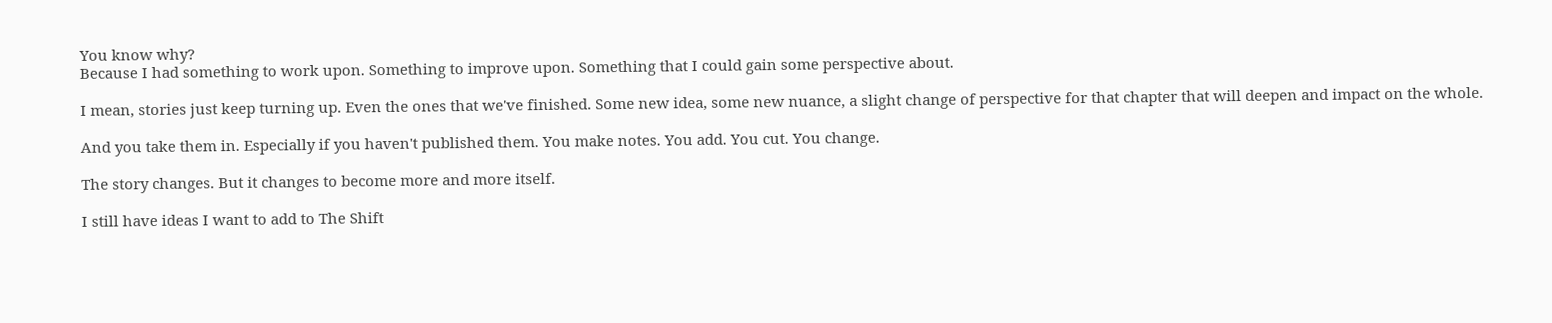You know why?
Because I had something to work upon. Something to improve upon. Something that I could gain some perspective about.

I mean, stories just keep turning up. Even the ones that we've finished. Some new idea, some new nuance, a slight change of perspective for that chapter that will deepen and impact on the whole.

And you take them in. Especially if you haven't published them. You make notes. You add. You cut. You change.

The story changes. But it changes to become more and more itself.

I still have ideas I want to add to The Shift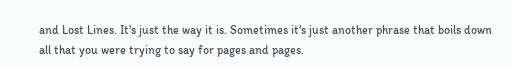and Lost Lines. It's just the way it is. Sometimes it's just another phrase that boils down all that you were trying to say for pages and pages.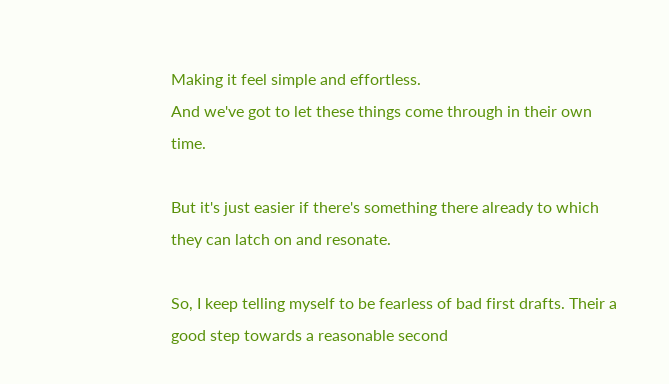Making it feel simple and effortless.
And we've got to let these things come through in their own time.

But it's just easier if there's something there already to which they can latch on and resonate.

So, I keep telling myself to be fearless of bad first drafts. Their a good step towards a reasonable second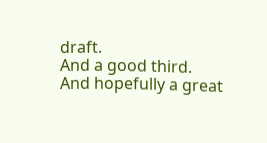draft.
And a good third.
And hopefully a great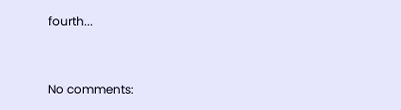fourth...


No comments: